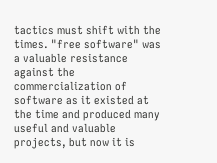tactics must shift with the times. "free software" was a valuable resistance against the commercialization of software as it existed at the time and produced many useful and valuable projects, but now it is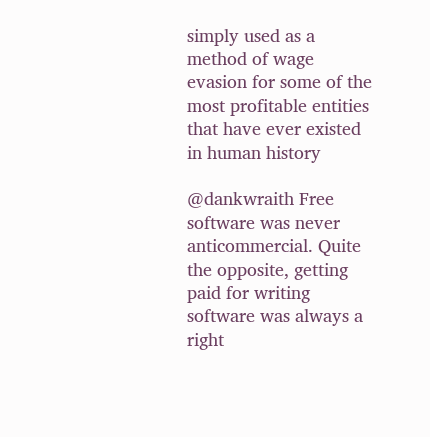simply used as a method of wage evasion for some of the most profitable entities that have ever existed in human history

@dankwraith Free software was never anticommercial. Quite the opposite, getting paid for writing software was always a right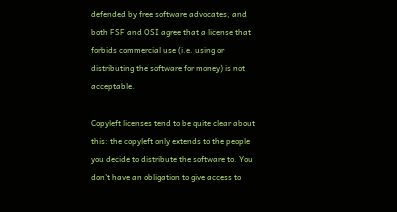defended by free software advocates, and both FSF and OSI agree that a license that forbids commercial use (i.e. using or distributing the software for money) is not acceptable.

Copyleft licenses tend to be quite clear about this: the copyleft only extends to the people you decide to distribute the software to. You don't have an obligation to give access to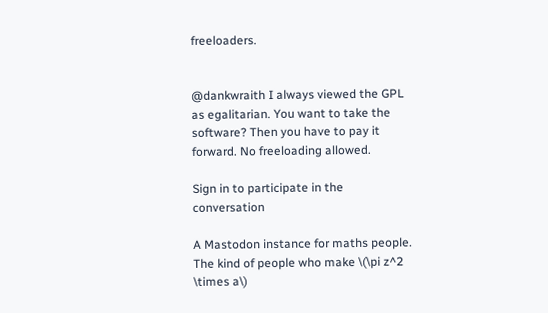freeloaders.


@dankwraith I always viewed the GPL as egalitarian. You want to take the software? Then you have to pay it forward. No freeloading allowed.

Sign in to participate in the conversation

A Mastodon instance for maths people. The kind of people who make \(\pi z^2 \times a\)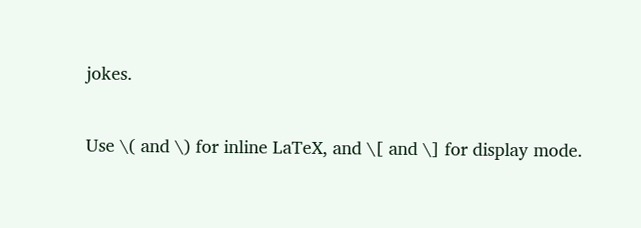jokes.

Use \( and \) for inline LaTeX, and \[ and \] for display mode.